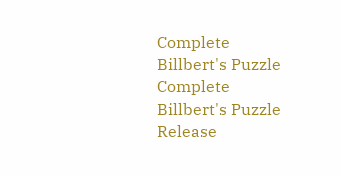Complete Billbert's Puzzle
Complete Billbert's Puzzle
Release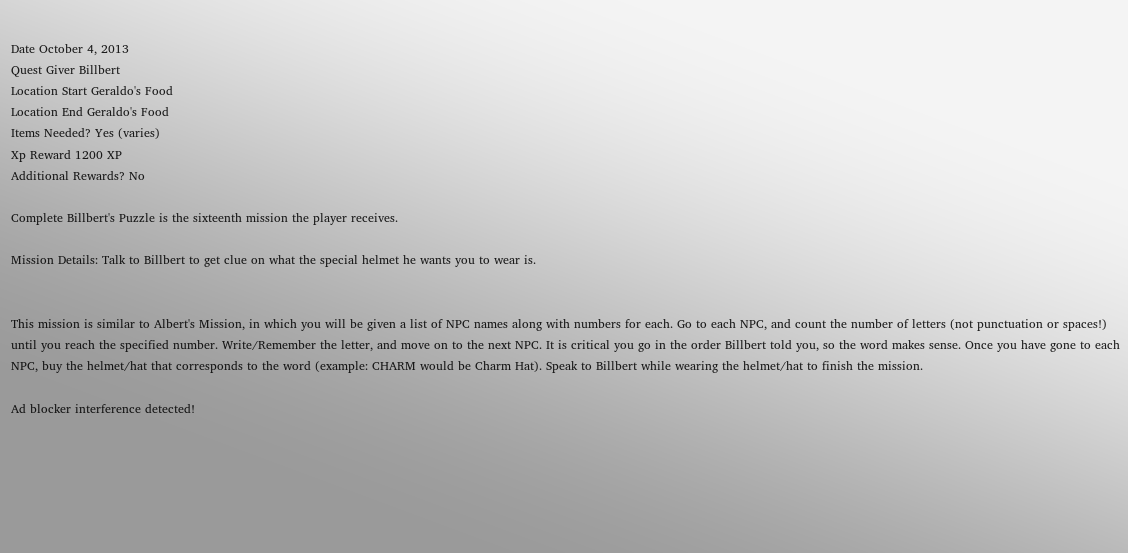Date October 4, 2013
Quest Giver Billbert
Location Start Geraldo's Food
Location End Geraldo's Food
Items Needed? Yes (varies)
Xp Reward 1200 XP
Additional Rewards? No

Complete Billbert's Puzzle is the sixteenth mission the player receives.

Mission Details: Talk to Billbert to get clue on what the special helmet he wants you to wear is.


This mission is similar to Albert's Mission, in which you will be given a list of NPC names along with numbers for each. Go to each NPC, and count the number of letters (not punctuation or spaces!) until you reach the specified number. Write/Remember the letter, and move on to the next NPC. It is critical you go in the order Billbert told you, so the word makes sense. Once you have gone to each NPC, buy the helmet/hat that corresponds to the word (example: CHARM would be Charm Hat). Speak to Billbert while wearing the helmet/hat to finish the mission.

Ad blocker interference detected!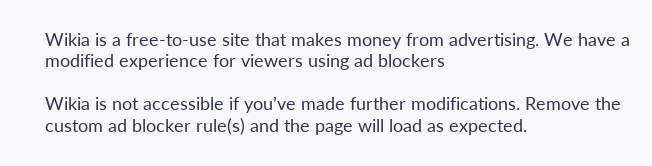Wikia is a free-to-use site that makes money from advertising. We have a modified experience for viewers using ad blockers

Wikia is not accessible if you’ve made further modifications. Remove the custom ad blocker rule(s) and the page will load as expected.